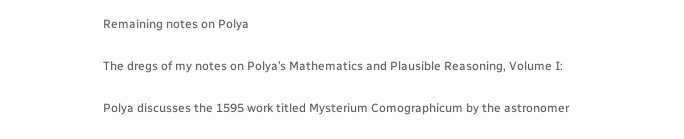Remaining notes on Polya

The dregs of my notes on Polya’s Mathematics and Plausible Reasoning, Volume I:

Polya discusses the 1595 work titled Mysterium Comographicum by the astronomer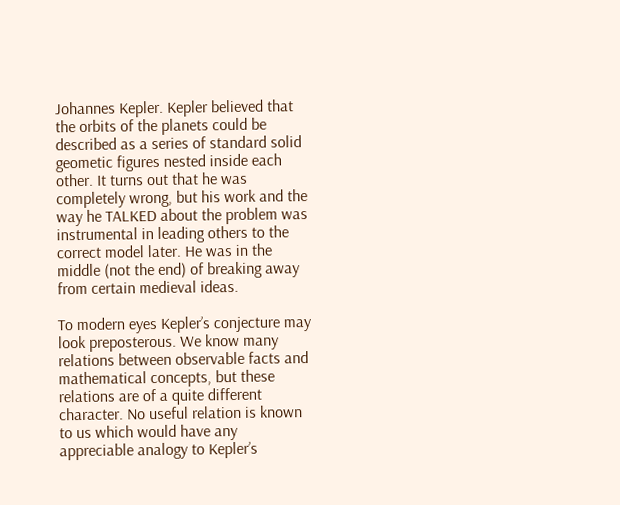Johannes Kepler. Kepler believed that the orbits of the planets could be described as a series of standard solid geometic figures nested inside each other. It turns out that he was completely wrong, but his work and the way he TALKED about the problem was instrumental in leading others to the correct model later. He was in the middle (not the end) of breaking away from certain medieval ideas.

To modern eyes Kepler’s conjecture may look preposterous. We know many relations between observable facts and mathematical concepts, but these relations are of a quite different character. No useful relation is known to us which would have any appreciable analogy to Kepler’s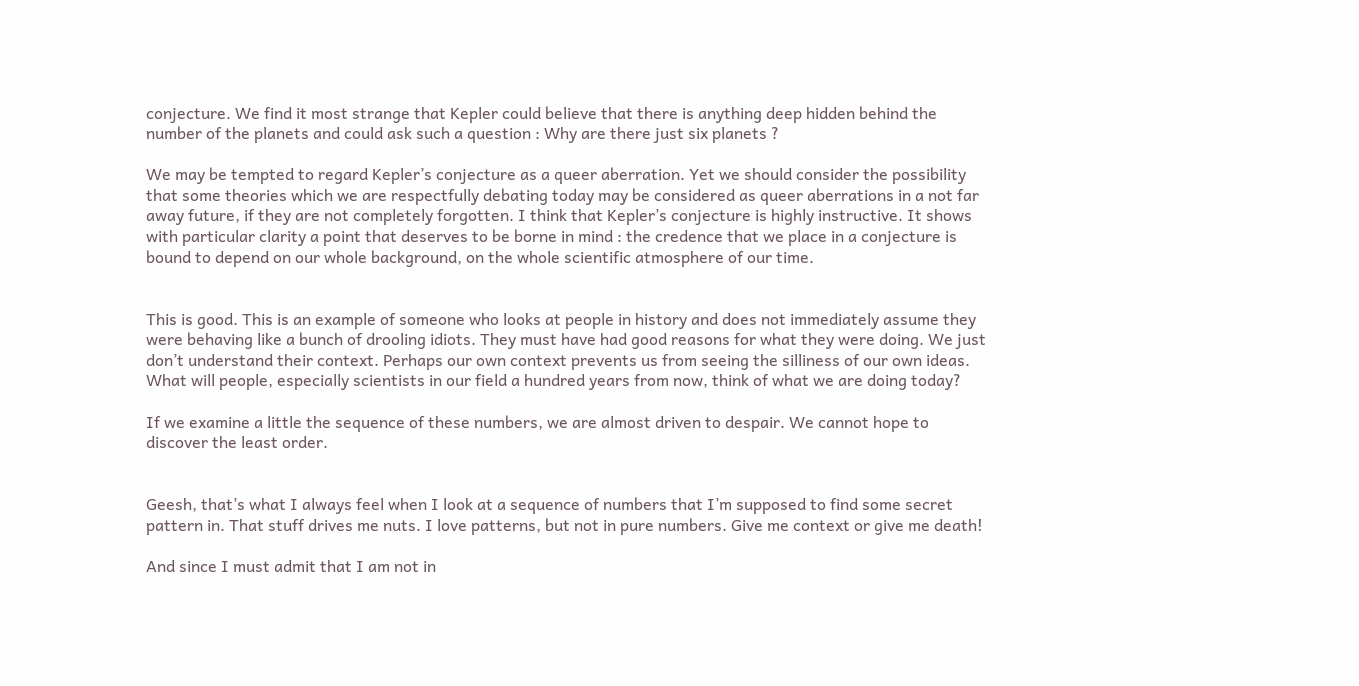conjecture. We find it most strange that Kepler could believe that there is anything deep hidden behind the number of the planets and could ask such a question : Why are there just six planets ?

We may be tempted to regard Kepler’s conjecture as a queer aberration. Yet we should consider the possibility that some theories which we are respectfully debating today may be considered as queer aberrations in a not far away future, if they are not completely forgotten. I think that Kepler’s conjecture is highly instructive. It shows with particular clarity a point that deserves to be borne in mind : the credence that we place in a conjecture is bound to depend on our whole background, on the whole scientific atmosphere of our time.


This is good. This is an example of someone who looks at people in history and does not immediately assume they were behaving like a bunch of drooling idiots. They must have had good reasons for what they were doing. We just don’t understand their context. Perhaps our own context prevents us from seeing the silliness of our own ideas. What will people, especially scientists in our field a hundred years from now, think of what we are doing today?

If we examine a little the sequence of these numbers, we are almost driven to despair. We cannot hope to discover the least order.


Geesh, that’s what I always feel when I look at a sequence of numbers that I’m supposed to find some secret pattern in. That stuff drives me nuts. I love patterns, but not in pure numbers. Give me context or give me death!

And since I must admit that I am not in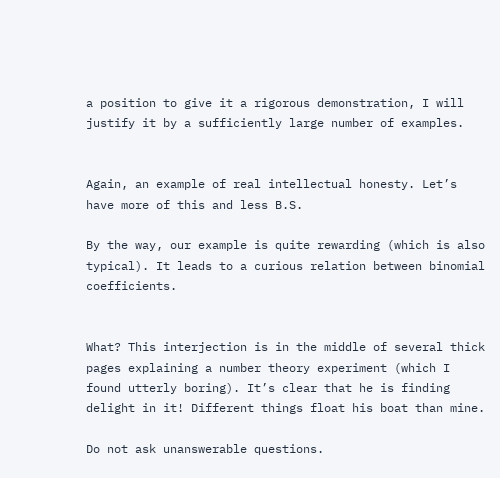a position to give it a rigorous demonstration, I will justify it by a sufficiently large number of examples.


Again, an example of real intellectual honesty. Let’s have more of this and less B.S.

By the way, our example is quite rewarding (which is also typical). It leads to a curious relation between binomial coefficients.


What? This interjection is in the middle of several thick pages explaining a number theory experiment (which I found utterly boring). It’s clear that he is finding delight in it! Different things float his boat than mine.

Do not ask unanswerable questions.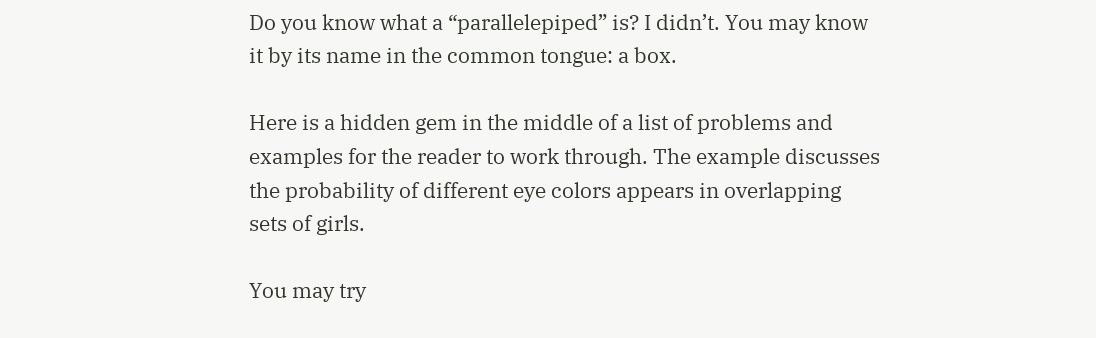Do you know what a “parallelepiped” is? I didn’t. You may know it by its name in the common tongue: a box.

Here is a hidden gem in the middle of a list of problems and examples for the reader to work through. The example discusses the probability of different eye colors appears in overlapping sets of girls.

You may try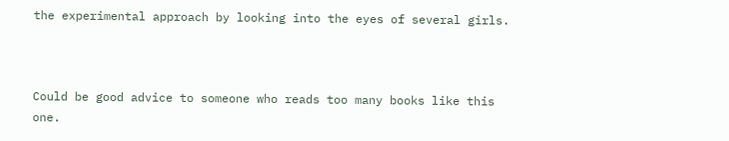the experimental approach by looking into the eyes of several girls.



Could be good advice to someone who reads too many books like this one.